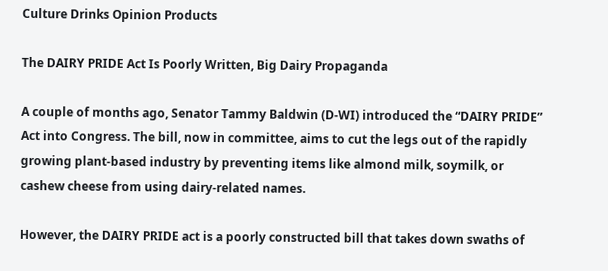Culture Drinks Opinion Products

The DAIRY PRIDE Act Is Poorly Written, Big Dairy Propaganda

A couple of months ago, Senator Tammy Baldwin (D-WI) introduced the “DAIRY PRIDE” Act into Congress. The bill, now in committee, aims to cut the legs out of the rapidly growing plant-based industry by preventing items like almond milk, soymilk, or cashew cheese from using dairy-related names.

However, the DAIRY PRIDE act is a poorly constructed bill that takes down swaths of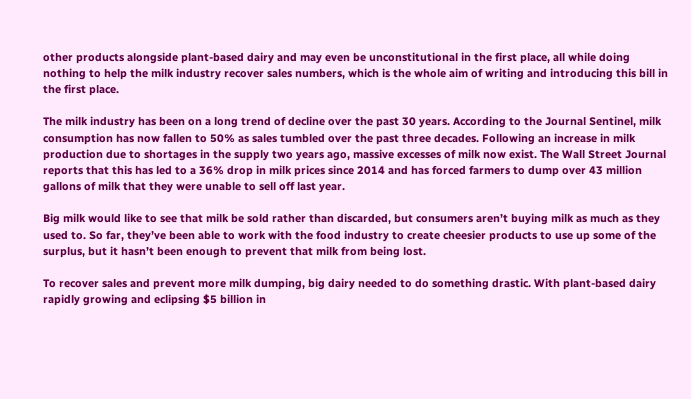other products alongside plant-based dairy and may even be unconstitutional in the first place, all while doing nothing to help the milk industry recover sales numbers, which is the whole aim of writing and introducing this bill in the first place.

The milk industry has been on a long trend of decline over the past 30 years. According to the Journal Sentinel, milk consumption has now fallen to 50% as sales tumbled over the past three decades. Following an increase in milk production due to shortages in the supply two years ago, massive excesses of milk now exist. The Wall Street Journal reports that this has led to a 36% drop in milk prices since 2014 and has forced farmers to dump over 43 million gallons of milk that they were unable to sell off last year.

Big milk would like to see that milk be sold rather than discarded, but consumers aren’t buying milk as much as they used to. So far, they’ve been able to work with the food industry to create cheesier products to use up some of the surplus, but it hasn’t been enough to prevent that milk from being lost.

To recover sales and prevent more milk dumping, big dairy needed to do something drastic. With plant-based dairy rapidly growing and eclipsing $5 billion in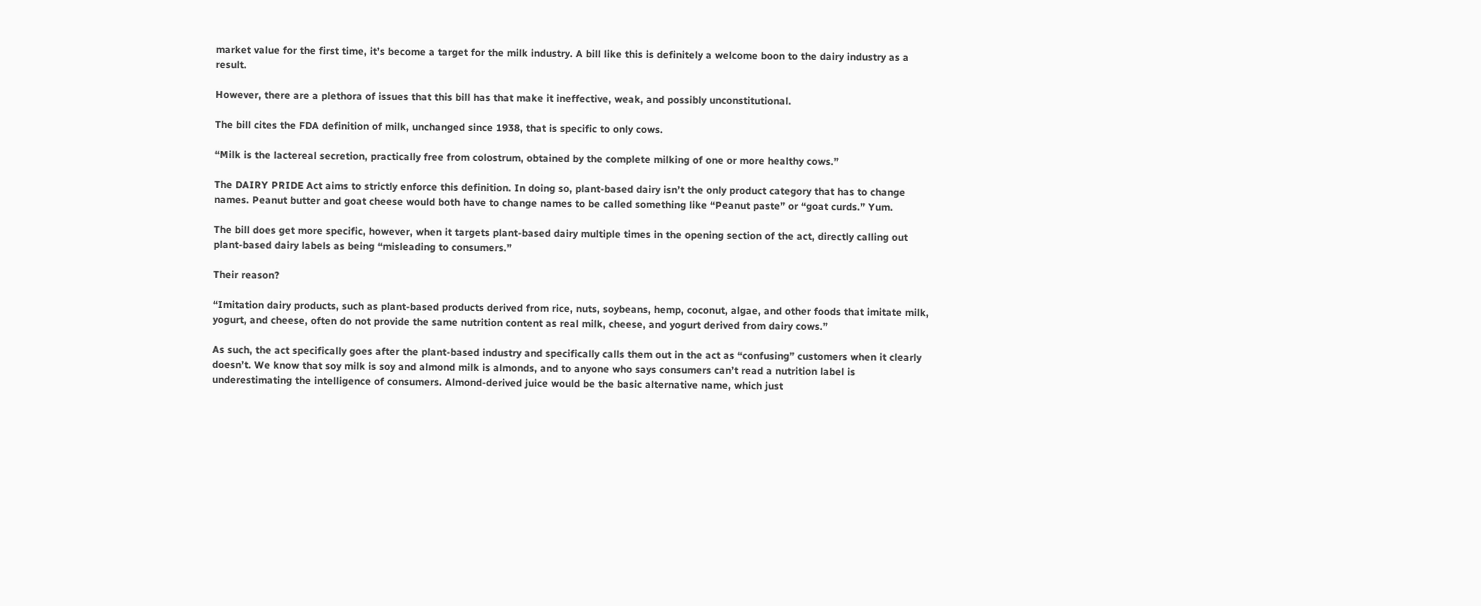market value for the first time, it’s become a target for the milk industry. A bill like this is definitely a welcome boon to the dairy industry as a result.

However, there are a plethora of issues that this bill has that make it ineffective, weak, and possibly unconstitutional.

The bill cites the FDA definition of milk, unchanged since 1938, that is specific to only cows.

“Milk is the lactereal secretion, practically free from colostrum, obtained by the complete milking of one or more healthy cows.”

The DAIRY PRIDE Act aims to strictly enforce this definition. In doing so, plant-based dairy isn’t the only product category that has to change names. Peanut butter and goat cheese would both have to change names to be called something like “Peanut paste” or “goat curds.” Yum.

The bill does get more specific, however, when it targets plant-based dairy multiple times in the opening section of the act, directly calling out plant-based dairy labels as being “misleading to consumers.”

Their reason?

“Imitation dairy products, such as plant-based products derived from rice, nuts, soybeans, hemp, coconut, algae, and other foods that imitate milk, yogurt, and cheese, often do not provide the same nutrition content as real milk, cheese, and yogurt derived from dairy cows.”

As such, the act specifically goes after the plant-based industry and specifically calls them out in the act as “confusing” customers when it clearly doesn’t. We know that soy milk is soy and almond milk is almonds, and to anyone who says consumers can’t read a nutrition label is underestimating the intelligence of consumers. Almond-derived juice would be the basic alternative name, which just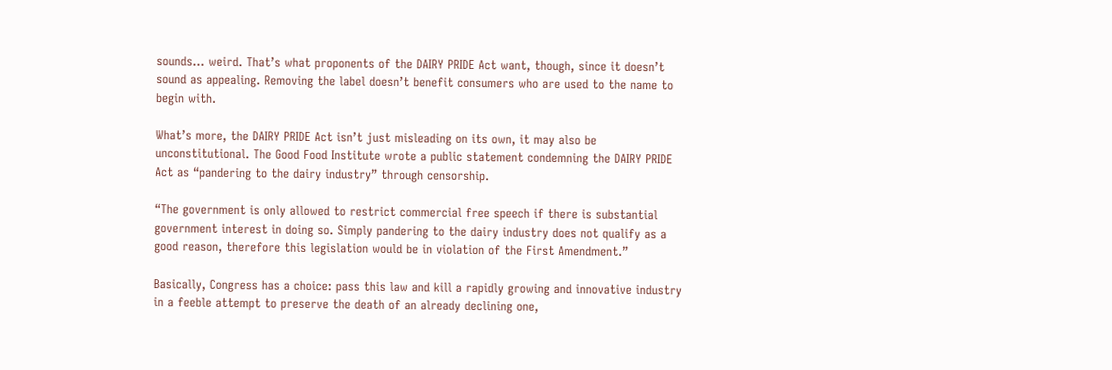sounds… weird. That’s what proponents of the DAIRY PRIDE Act want, though, since it doesn’t sound as appealing. Removing the label doesn’t benefit consumers who are used to the name to begin with.

What’s more, the DAIRY PRIDE Act isn’t just misleading on its own, it may also be unconstitutional. The Good Food Institute wrote a public statement condemning the DAIRY PRIDE Act as “pandering to the dairy industry” through censorship.

“The government is only allowed to restrict commercial free speech if there is substantial government interest in doing so. Simply pandering to the dairy industry does not qualify as a good reason, therefore this legislation would be in violation of the First Amendment.”

Basically, Congress has a choice: pass this law and kill a rapidly growing and innovative industry in a feeble attempt to preserve the death of an already declining one,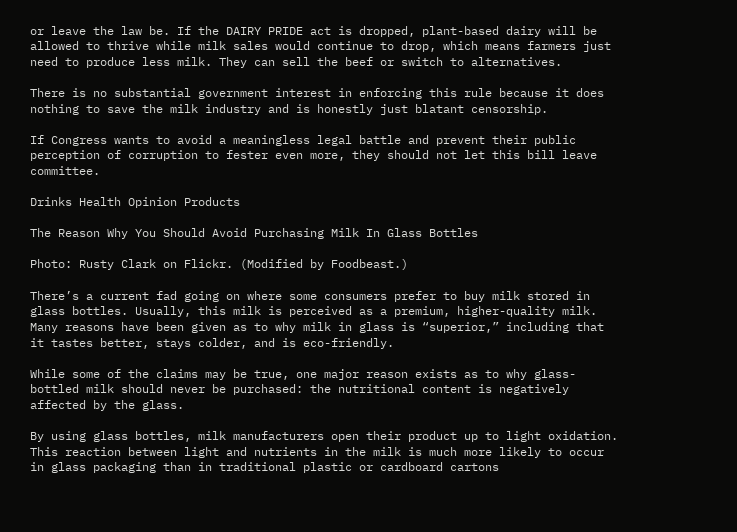or leave the law be. If the DAIRY PRIDE act is dropped, plant-based dairy will be allowed to thrive while milk sales would continue to drop, which means farmers just need to produce less milk. They can sell the beef or switch to alternatives.

There is no substantial government interest in enforcing this rule because it does nothing to save the milk industry and is honestly just blatant censorship.

If Congress wants to avoid a meaningless legal battle and prevent their public perception of corruption to fester even more, they should not let this bill leave committee.

Drinks Health Opinion Products

The Reason Why You Should Avoid Purchasing Milk In Glass Bottles

Photo: Rusty Clark on Flickr. (Modified by Foodbeast.)

There’s a current fad going on where some consumers prefer to buy milk stored in glass bottles. Usually, this milk is perceived as a premium, higher-quality milk. Many reasons have been given as to why milk in glass is “superior,” including that it tastes better, stays colder, and is eco-friendly.

While some of the claims may be true, one major reason exists as to why glass-bottled milk should never be purchased: the nutritional content is negatively affected by the glass.

By using glass bottles, milk manufacturers open their product up to light oxidation. This reaction between light and nutrients in the milk is much more likely to occur in glass packaging than in traditional plastic or cardboard cartons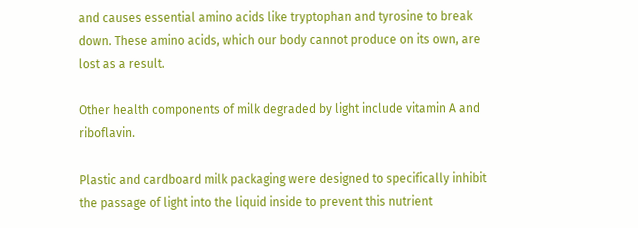and causes essential amino acids like tryptophan and tyrosine to break down. These amino acids, which our body cannot produce on its own, are lost as a result.

Other health components of milk degraded by light include vitamin A and riboflavin.

Plastic and cardboard milk packaging were designed to specifically inhibit the passage of light into the liquid inside to prevent this nutrient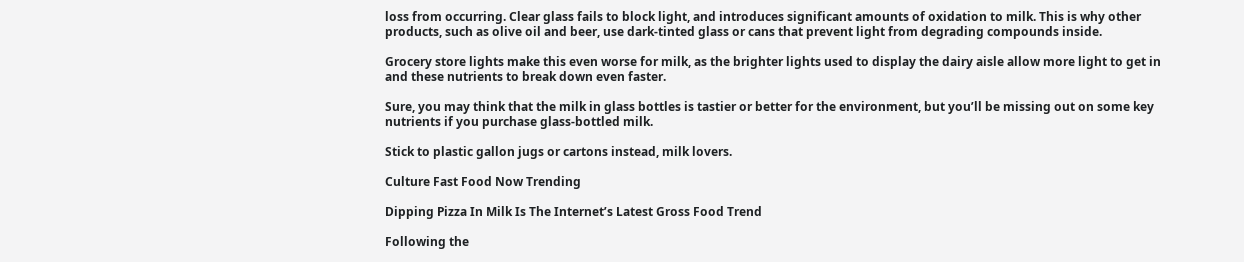loss from occurring. Clear glass fails to block light, and introduces significant amounts of oxidation to milk. This is why other products, such as olive oil and beer, use dark-tinted glass or cans that prevent light from degrading compounds inside.

Grocery store lights make this even worse for milk, as the brighter lights used to display the dairy aisle allow more light to get in and these nutrients to break down even faster.

Sure, you may think that the milk in glass bottles is tastier or better for the environment, but you’ll be missing out on some key nutrients if you purchase glass-bottled milk.

Stick to plastic gallon jugs or cartons instead, milk lovers.

Culture Fast Food Now Trending

Dipping Pizza In Milk Is The Internet’s Latest Gross Food Trend

Following the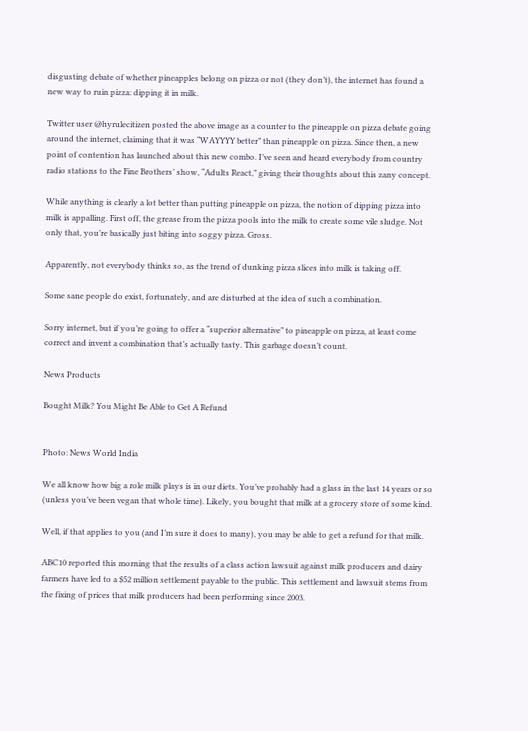disgusting debate of whether pineapples belong on pizza or not (they don’t), the internet has found a new way to ruin pizza: dipping it in milk.

Twitter user @hyrulecitizen posted the above image as a counter to the pineapple on pizza debate going around the internet, claiming that it was “WAYYYY better” than pineapple on pizza. Since then, a new point of contention has launched about this new combo. I’ve seen and heard everybody from country radio stations to the Fine Brothers’ show, “Adults React,” giving their thoughts about this zany concept.

While anything is clearly a lot better than putting pineapple on pizza, the notion of dipping pizza into milk is appalling. First off, the grease from the pizza pools into the milk to create some vile sludge. Not only that, you’re basically just biting into soggy pizza. Gross.

Apparently, not everybody thinks so, as the trend of dunking pizza slices into milk is taking off.

Some sane people do exist, fortunately, and are disturbed at the idea of such a combination.

Sorry internet, but if you’re going to offer a “superior alternative” to pineapple on pizza, at least come correct and invent a combination that’s actually tasty. This garbage doesn’t count.

News Products

Bought Milk? You Might Be Able to Get A Refund


Photo: News World India

We all know how big a role milk plays is in our diets. You’ve probably had a glass in the last 14 years or so (unless you’ve been vegan that whole time). Likely, you bought that milk at a grocery store of some kind.

Well, if that applies to you (and I’m sure it does to many), you may be able to get a refund for that milk.

ABC10 reported this morning that the results of a class action lawsuit against milk producers and dairy farmers have led to a $52 million settlement payable to the public. This settlement and lawsuit stems from the fixing of prices that milk producers had been performing since 2003.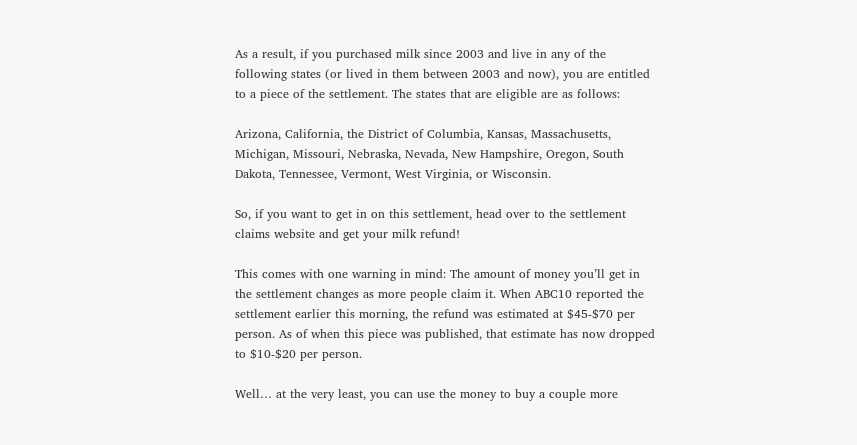As a result, if you purchased milk since 2003 and live in any of the following states (or lived in them between 2003 and now), you are entitled to a piece of the settlement. The states that are eligible are as follows:

Arizona, California, the District of Columbia, Kansas, Massachusetts, Michigan, Missouri, Nebraska, Nevada, New Hampshire, Oregon, South Dakota, Tennessee, Vermont, West Virginia, or Wisconsin.

So, if you want to get in on this settlement, head over to the settlement claims website and get your milk refund!

This comes with one warning in mind: The amount of money you’ll get in the settlement changes as more people claim it. When ABC10 reported the settlement earlier this morning, the refund was estimated at $45-$70 per person. As of when this piece was published, that estimate has now dropped to $10-$20 per person.

Well… at the very least, you can use the money to buy a couple more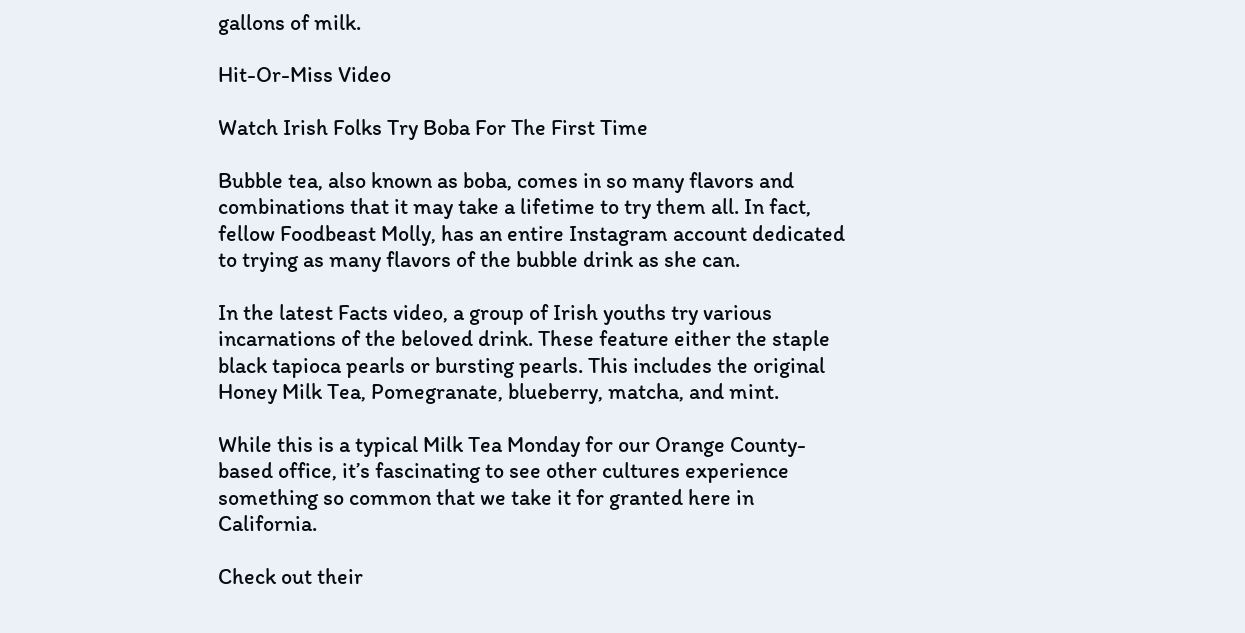gallons of milk.

Hit-Or-Miss Video

Watch Irish Folks Try Boba For The First Time

Bubble tea, also known as boba, comes in so many flavors and combinations that it may take a lifetime to try them all. In fact, fellow Foodbeast Molly, has an entire Instagram account dedicated to trying as many flavors of the bubble drink as she can.

In the latest Facts video, a group of Irish youths try various incarnations of the beloved drink. These feature either the staple black tapioca pearls or bursting pearls. This includes the original Honey Milk Tea, Pomegranate, blueberry, matcha, and mint.

While this is a typical Milk Tea Monday for our Orange County-based office, it’s fascinating to see other cultures experience something so common that we take it for granted here in California.

Check out their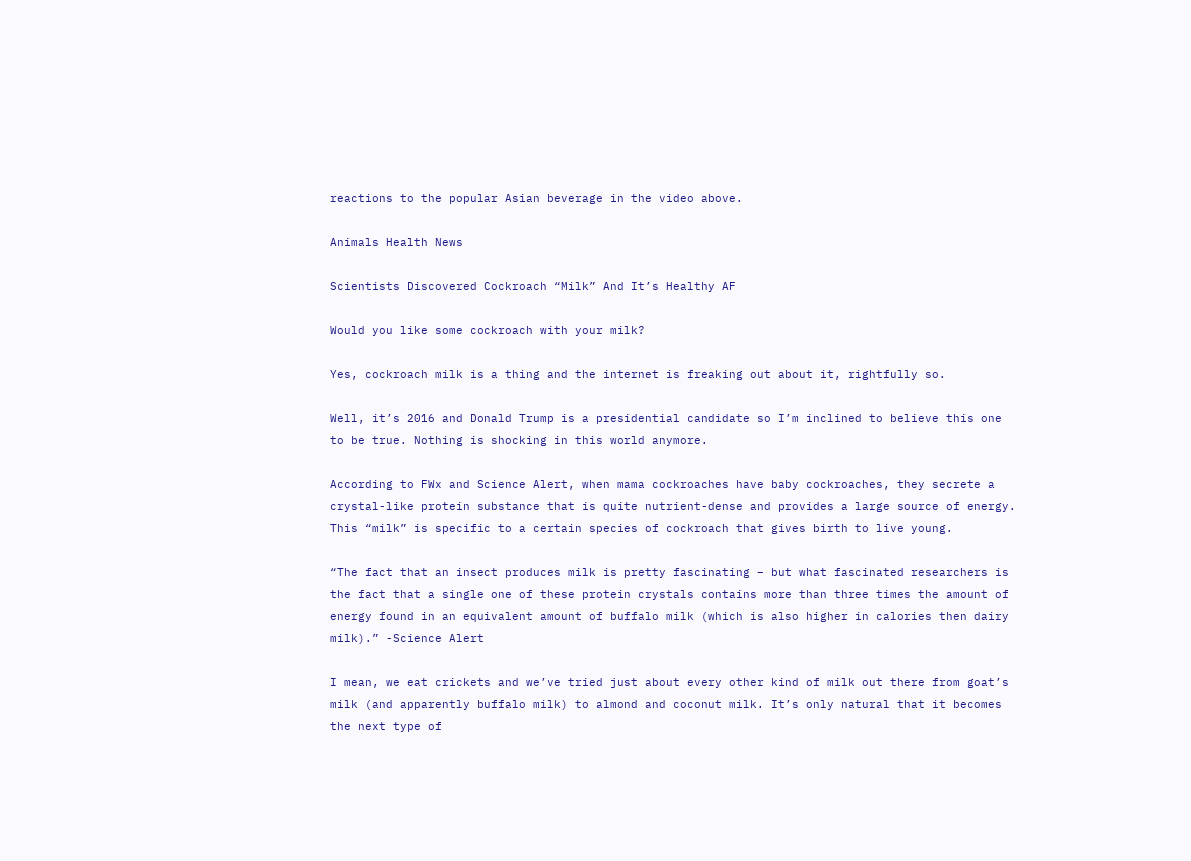reactions to the popular Asian beverage in the video above.

Animals Health News

Scientists Discovered Cockroach “Milk” And It’s Healthy AF

Would you like some cockroach with your milk?

Yes, cockroach milk is a thing and the internet is freaking out about it, rightfully so.

Well, it’s 2016 and Donald Trump is a presidential candidate so I’m inclined to believe this one to be true. Nothing is shocking in this world anymore.

According to FWx and Science Alert, when mama cockroaches have baby cockroaches, they secrete a crystal-like protein substance that is quite nutrient-dense and provides a large source of energy. This “milk” is specific to a certain species of cockroach that gives birth to live young.

“The fact that an insect produces milk is pretty fascinating – but what fascinated researchers is the fact that a single one of these protein crystals contains more than three times the amount of energy found in an equivalent amount of buffalo milk (which is also higher in calories then dairy milk).” -Science Alert

I mean, we eat crickets and we’ve tried just about every other kind of milk out there from goat’s milk (and apparently buffalo milk) to almond and coconut milk. It’s only natural that it becomes the next type of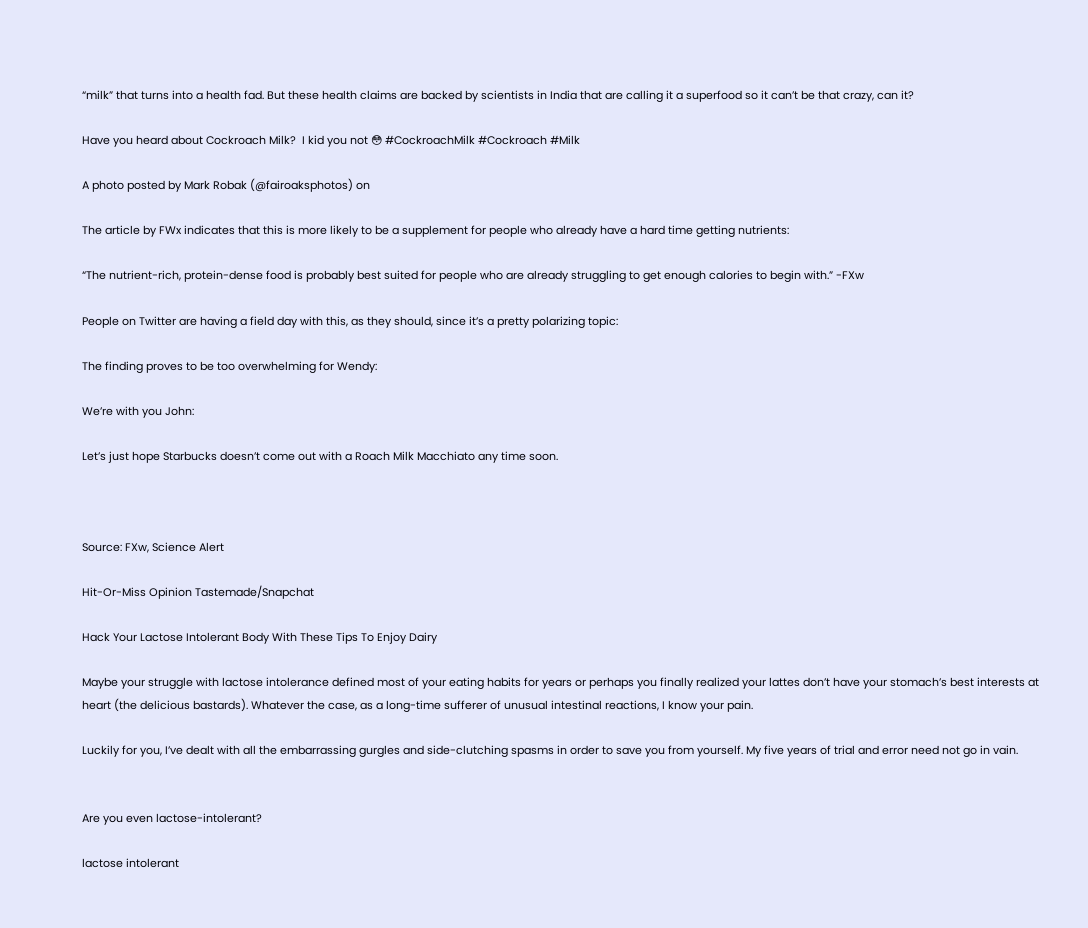“milk” that turns into a health fad. But these health claims are backed by scientists in India that are calling it a superfood so it can’t be that crazy, can it?

Have you heard about Cockroach Milk?  I kid you not 😳 #CockroachMilk #Cockroach #Milk

A photo posted by Mark Robak (@fairoaksphotos) on

The article by FWx indicates that this is more likely to be a supplement for people who already have a hard time getting nutrients:

“The nutrient-rich, protein-dense food is probably best suited for people who are already struggling to get enough calories to begin with.” -FXw

People on Twitter are having a field day with this, as they should, since it’s a pretty polarizing topic:

The finding proves to be too overwhelming for Wendy:

We’re with you John:

Let’s just hope Starbucks doesn’t come out with a Roach Milk Macchiato any time soon.



Source: FXw, Science Alert

Hit-Or-Miss Opinion Tastemade/Snapchat

Hack Your Lactose Intolerant Body With These Tips To Enjoy Dairy

Maybe your struggle with lactose intolerance defined most of your eating habits for years or perhaps you finally realized your lattes don’t have your stomach’s best interests at heart (the delicious bastards). Whatever the case, as a long-time sufferer of unusual intestinal reactions, I know your pain.

Luckily for you, I’ve dealt with all the embarrassing gurgles and side-clutching spasms in order to save you from yourself. My five years of trial and error need not go in vain.


Are you even lactose-intolerant?

lactose intolerant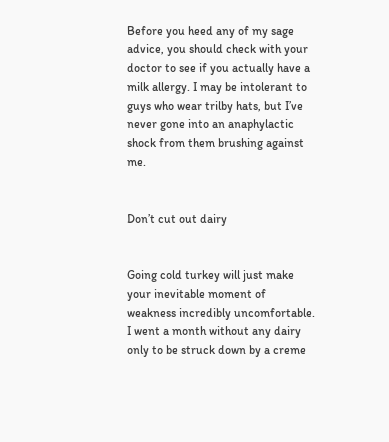Before you heed any of my sage advice, you should check with your doctor to see if you actually have a milk allergy. I may be intolerant to guys who wear trilby hats, but I’ve never gone into an anaphylactic shock from them brushing against me.


Don’t cut out dairy


Going cold turkey will just make your inevitable moment of weakness incredibly uncomfortable. I went a month without any dairy only to be struck down by a creme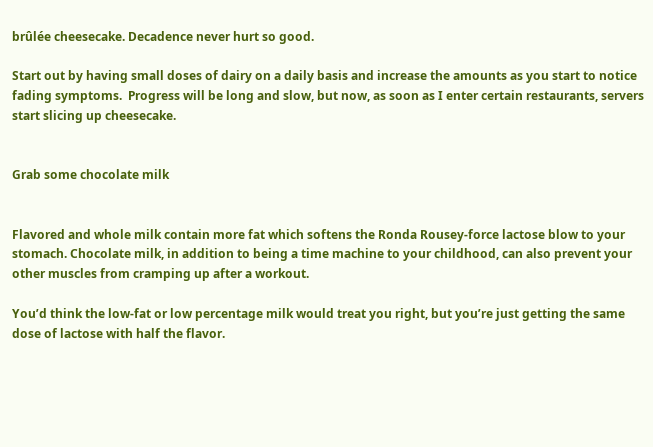brûlée cheesecake. Decadence never hurt so good.

Start out by having small doses of dairy on a daily basis and increase the amounts as you start to notice fading symptoms.  Progress will be long and slow, but now, as soon as I enter certain restaurants, servers start slicing up cheesecake.


Grab some chocolate milk


Flavored and whole milk contain more fat which softens the Ronda Rousey-force lactose blow to your stomach. Chocolate milk, in addition to being a time machine to your childhood, can also prevent your other muscles from cramping up after a workout.

You’d think the low-fat or low percentage milk would treat you right, but you’re just getting the same dose of lactose with half the flavor.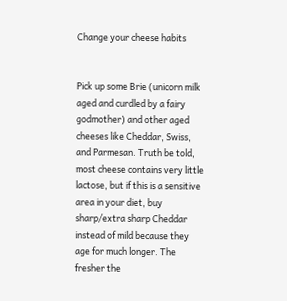Change your cheese habits


Pick up some Brie (unicorn milk aged and curdled by a fairy godmother) and other aged cheeses like Cheddar, Swiss, and Parmesan. Truth be told, most cheese contains very little lactose, but if this is a sensitive area in your diet, buy sharp/extra sharp Cheddar instead of mild because they age for much longer. The fresher the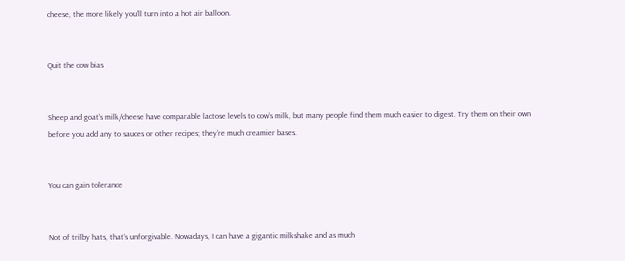cheese, the more likely you’ll turn into a hot air balloon.


Quit the cow bias


Sheep and goat’s milk/cheese have comparable lactose levels to cow’s milk, but many people find them much easier to digest. Try them on their own before you add any to sauces or other recipes; they’re much creamier bases.


You can gain tolerance


Not of trilby hats, that’s unforgivable. Nowadays, I can have a gigantic milkshake and as much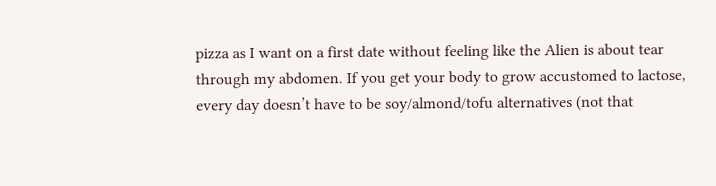pizza as I want on a first date without feeling like the Alien is about tear through my abdomen. If you get your body to grow accustomed to lactose, every day doesn’t have to be soy/almond/tofu alternatives (not that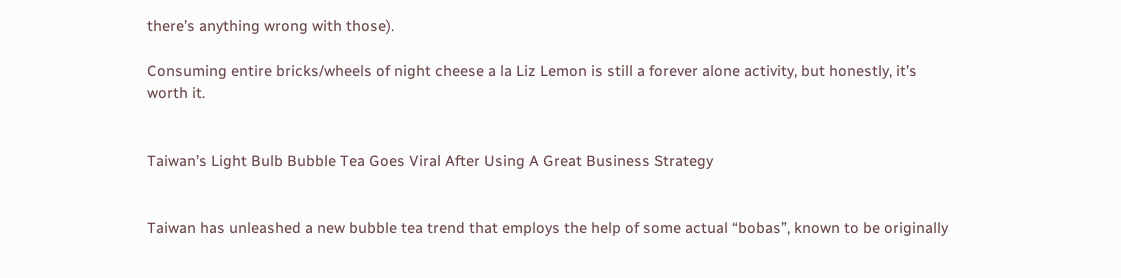there’s anything wrong with those).

Consuming entire bricks/wheels of night cheese a la Liz Lemon is still a forever alone activity, but honestly, it’s worth it.


Taiwan’s Light Bulb Bubble Tea Goes Viral After Using A Great Business Strategy


Taiwan has unleashed a new bubble tea trend that employs the help of some actual “bobas”, known to be originally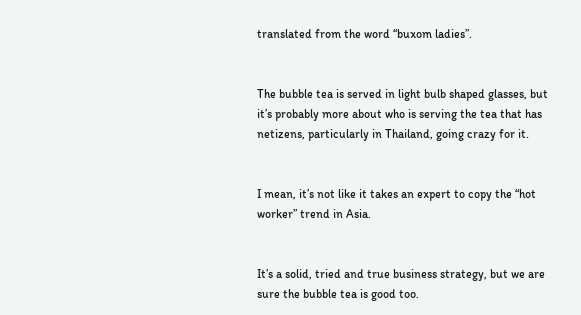translated from the word “buxom ladies”.


The bubble tea is served in light bulb shaped glasses, but it’s probably more about who is serving the tea that has netizens, particularly in Thailand, going crazy for it.


I mean, it’s not like it takes an expert to copy the “hot worker” trend in Asia.


It’s a solid, tried and true business strategy, but we are sure the bubble tea is good too.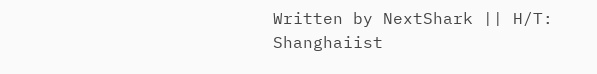Written by NextShark || H/T: Shanghaiist